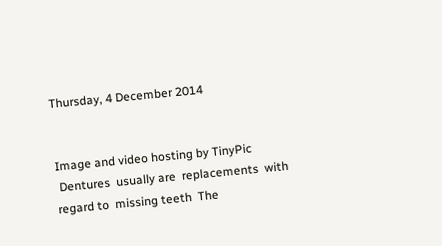Thursday, 4 December 2014


Image and video hosting by TinyPic
 Dentures  usually are  replacements  with regard to  missing teeth  The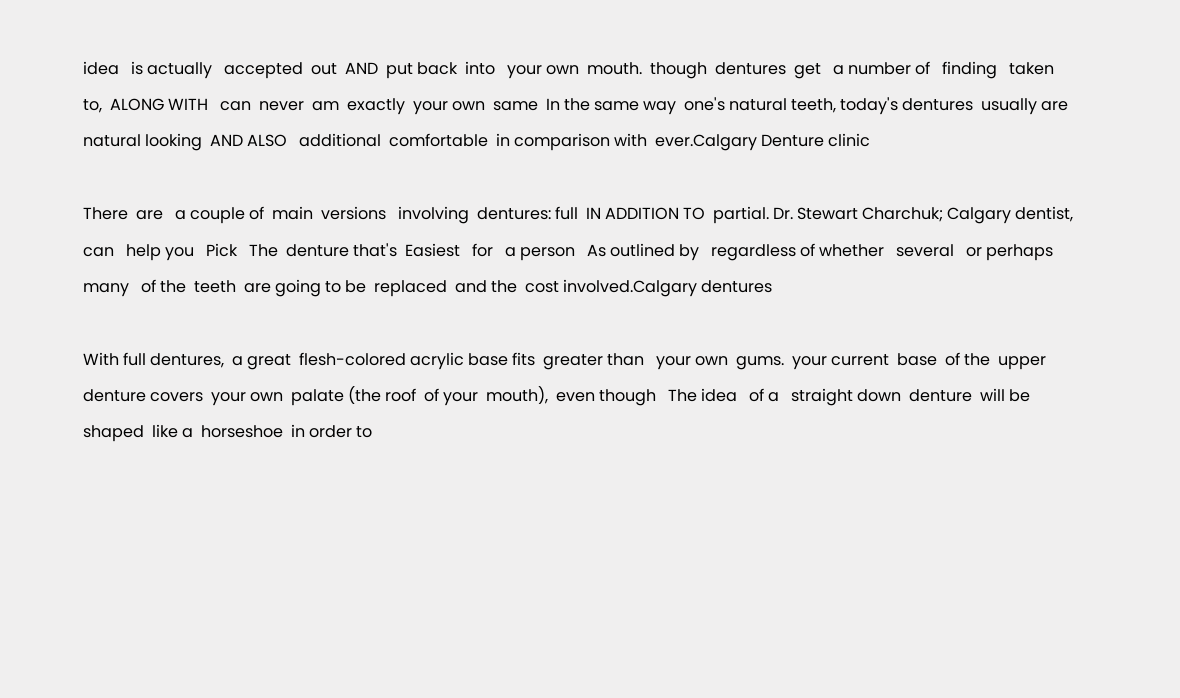idea   is actually   accepted  out  AND  put back  into   your own  mouth.  though  dentures  get   a number of   finding   taken  to,  ALONG WITH   can  never  am  exactly  your own  same  In the same way  one's natural teeth, today's dentures  usually are  natural looking  AND ALSO   additional  comfortable  in comparison with  ever.Calgary Denture clinic

There  are   a couple of  main  versions   involving  dentures: full  IN ADDITION TO  partial. Dr. Stewart Charchuk; Calgary dentist,   can   help you   Pick   The  denture that's  Easiest   for   a person   As outlined by   regardless of whether   several   or perhaps   many   of the  teeth  are going to be  replaced  and the  cost involved.Calgary dentures

With full dentures,  a great  flesh-colored acrylic base fits  greater than   your own  gums.  your current  base  of the  upper denture covers  your own  palate (the roof  of your  mouth),  even though   The idea   of a   straight down  denture  will be  shaped  like a  horseshoe  in order to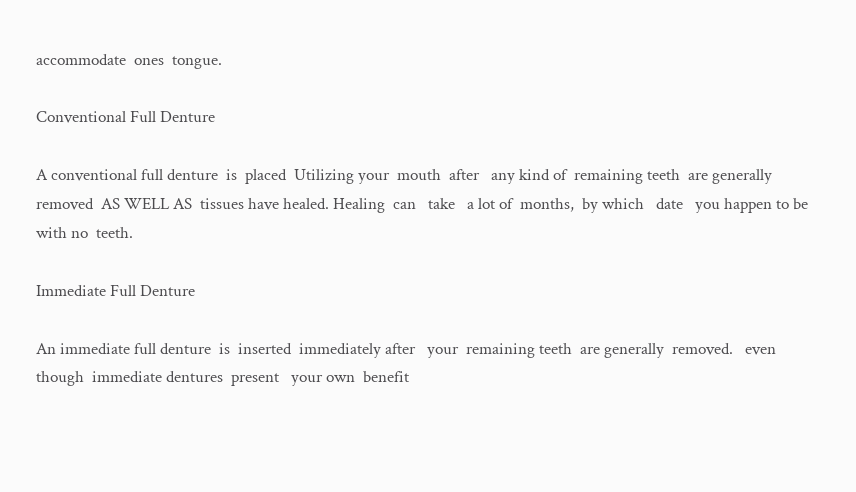accommodate  ones  tongue.

Conventional Full Denture

A conventional full denture  is  placed  Utilizing your  mouth  after   any kind of  remaining teeth  are generally  removed  AS WELL AS  tissues have healed. Healing  can   take   a lot of  months,  by which   date   you happen to be   with no  teeth.

Immediate Full Denture

An immediate full denture  is  inserted  immediately after   your  remaining teeth  are generally  removed.   even though  immediate dentures  present   your own  benefit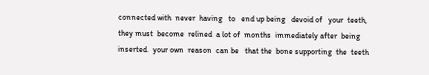connected with  never  having   to   end up being   devoid of   your  teeth, they must  become  relined  a lot of  months  immediately after  being inserted.  your own  reason  can be   that the  bone supporting  the  teeth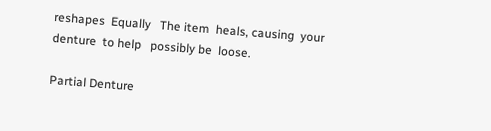reshapes  Equally   The item  heals, causing  your  denture  to help   possibly be  loose.

Partial Denture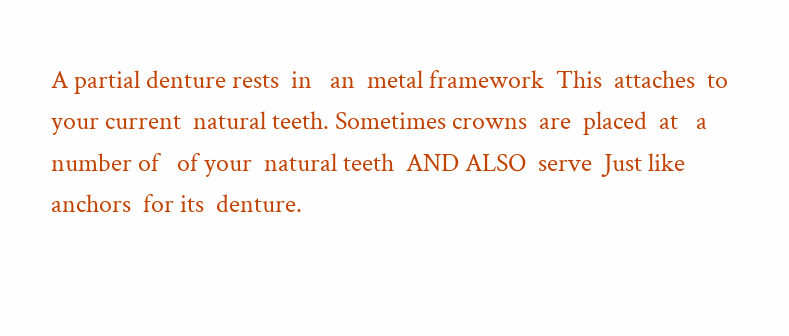A partial denture rests  in   an  metal framework  This  attaches  to   your current  natural teeth. Sometimes crowns  are  placed  at   a number of   of your  natural teeth  AND ALSO  serve  Just like  anchors  for its  denture.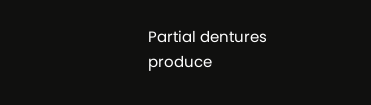Partial dentures  produce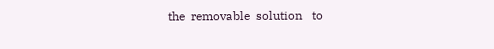the  removable  solution   to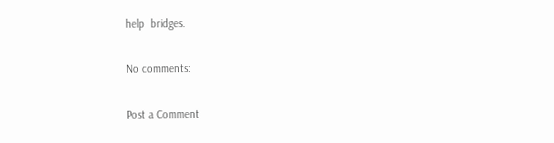help  bridges.

No comments:

Post a Comment